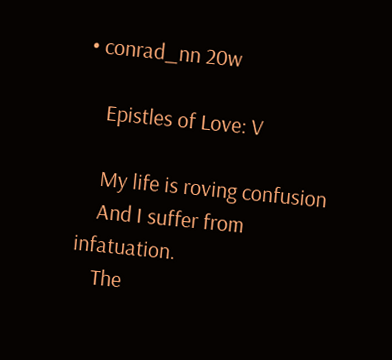• conrad_nn 20w

    Epistles of Love: V

    My life is roving confusion
    And I suffer from infatuation.
    The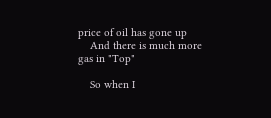price of oil has gone up
    And there is much more gas in "Top"

    So when I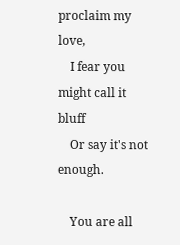proclaim my love,
    I fear you might call it bluff
    Or say it's not enough.

    You are all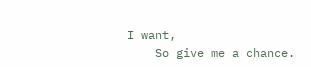I want,
    So give me a chance.